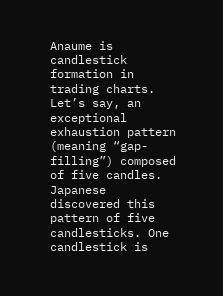Anaume is candlestick formation in trading charts. Let’s say, an exceptional exhaustion pattern (meaning “gap-filling”) composed of five candles. Japanese discovered this pattern of five candlesticks. One candlestick is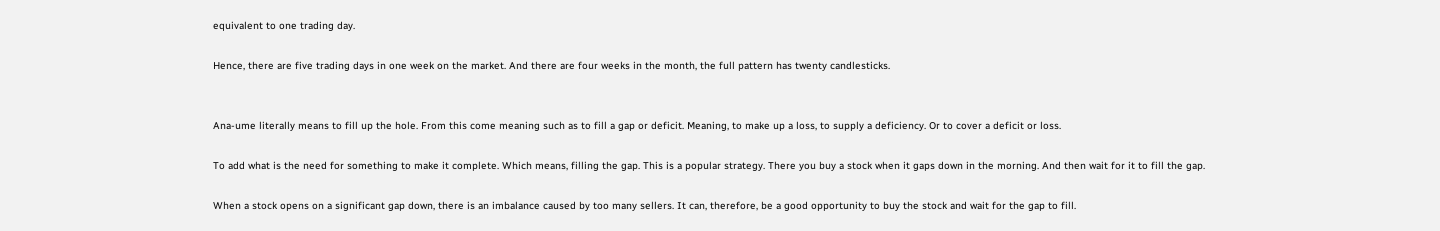equivalent to one trading day.

Hence, there are five trading days in one week on the market. And there are four weeks in the month, the full pattern has twenty candlesticks.


Ana-ume literally means to fill up the hole. From this come meaning such as to fill a gap or deficit. Meaning, to make up a loss, to supply a deficiency. Or to cover a deficit or loss.

To add what is the need for something to make it complete. Which means, filling the gap. This is a popular strategy. There you buy a stock when it gaps down in the morning. And then wait for it to fill the gap.

When a stock opens on a significant gap down, there is an imbalance caused by too many sellers. It can, therefore, be a good opportunity to buy the stock and wait for the gap to fill.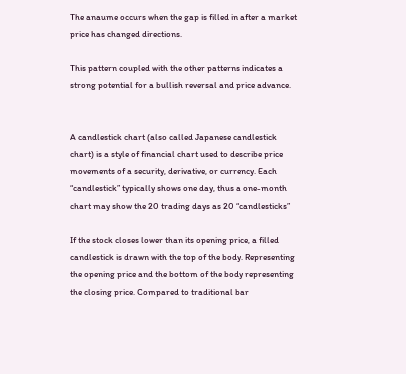The anaume occurs when the gap is filled in after a market price has changed directions.

This pattern coupled with the other patterns indicates a strong potential for a bullish reversal and price advance.


A candlestick chart (also called Japanese candlestick chart) is a style of financial chart used to describe price movements of a security, derivative, or currency. Each “candlestick” typically shows one day, thus a one-month chart may show the 20 trading days as 20 “candlesticks”

If the stock closes lower than its opening price, a filled candlestick is drawn with the top of the body. Representing the opening price and the bottom of the body representing the closing price. Compared to traditional bar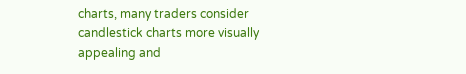charts, many traders consider candlestick charts more visually appealing and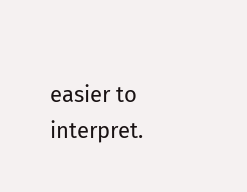easier to interpret.